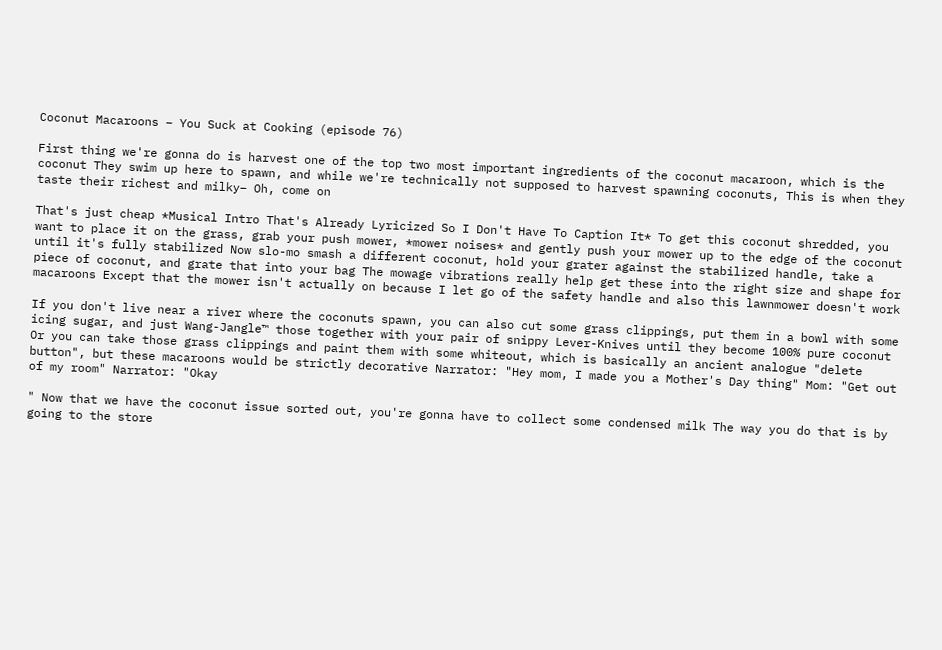Coconut Macaroons – You Suck at Cooking (episode 76)

First thing we're gonna do is harvest one of the top two most important ingredients of the coconut macaroon, which is the coconut They swim up here to spawn, and while we're technically not supposed to harvest spawning coconuts, This is when they taste their richest and milky– Oh, come on

That's just cheap *Musical Intro That's Already Lyricized So I Don't Have To Caption It* To get this coconut shredded, you want to place it on the grass, grab your push mower, *mower noises* and gently push your mower up to the edge of the coconut until it's fully stabilized Now slo-mo smash a different coconut, hold your grater against the stabilized handle, take a piece of coconut, and grate that into your bag The mowage vibrations really help get these into the right size and shape for macaroons Except that the mower isn't actually on because I let go of the safety handle and also this lawnmower doesn't work

If you don't live near a river where the coconuts spawn, you can also cut some grass clippings, put them in a bowl with some icing sugar, and just Wang-Jangle™ those together with your pair of snippy Lever-Knives until they become 100% pure coconut Or you can take those grass clippings and paint them with some whiteout, which is basically an ancient analogue "delete button", but these macaroons would be strictly decorative Narrator: "Hey mom, I made you a Mother's Day thing" Mom: "Get out of my room" Narrator: "Okay

" Now that we have the coconut issue sorted out, you're gonna have to collect some condensed milk The way you do that is by going to the store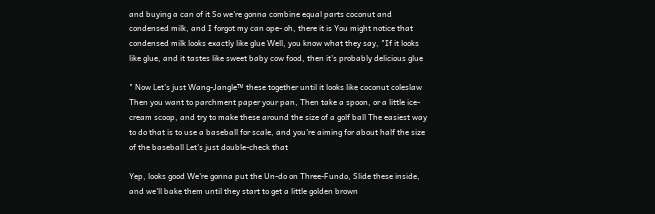and buying a can of it So we're gonna combine equal parts coconut and condensed milk, and I forgot my can ope- oh, there it is You might notice that condensed milk looks exactly like glue Well, you know what they say, "If it looks like glue, and it tastes like sweet baby cow food, then it's probably delicious glue

" Now Let's just Wang-Jangle™ these together until it looks like coconut coleslaw Then you want to parchment paper your pan, Then take a spoon, or a little ice-cream scoop, and try to make these around the size of a golf ball The easiest way to do that is to use a baseball for scale, and you're aiming for about half the size of the baseball Let's just double-check that

Yep, looks good We're gonna put the Un-do on Three-Fundo, Slide these inside, and we'll bake them until they start to get a little golden brown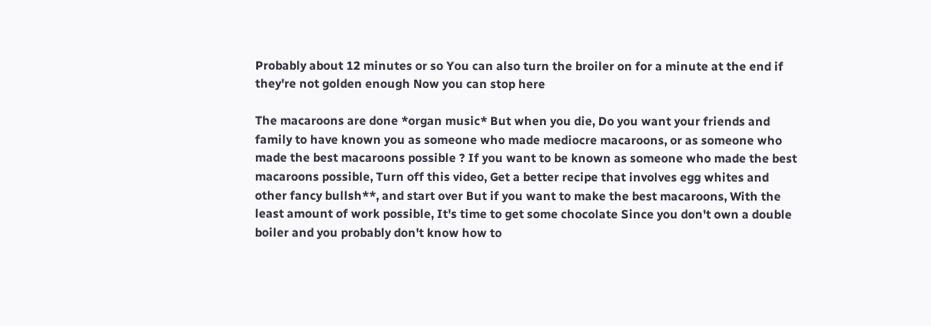Probably about 12 minutes or so You can also turn the broiler on for a minute at the end if they're not golden enough Now you can stop here

The macaroons are done *organ music* But when you die, Do you want your friends and family to have known you as someone who made mediocre macaroons, or as someone who made the best macaroons possible ? If you want to be known as someone who made the best macaroons possible, Turn off this video, Get a better recipe that involves egg whites and other fancy bullsh**, and start over But if you want to make the best macaroons, With the least amount of work possible, It's time to get some chocolate Since you don't own a double boiler and you probably don't know how to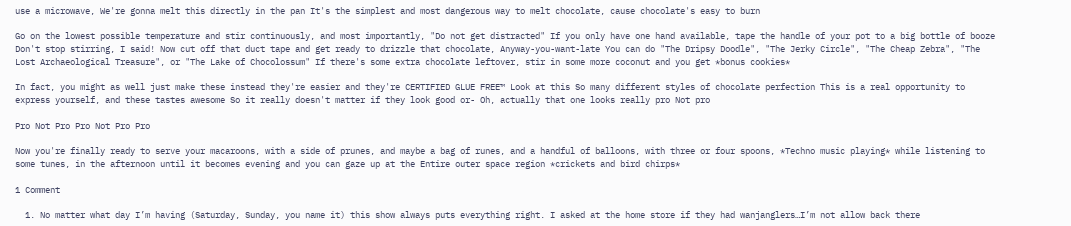use a microwave, We're gonna melt this directly in the pan It's the simplest and most dangerous way to melt chocolate, cause chocolate's easy to burn

Go on the lowest possible temperature and stir continuously, and most importantly, "Do not get distracted" If you only have one hand available, tape the handle of your pot to a big bottle of booze Don't stop stirring, I said! Now cut off that duct tape and get ready to drizzle that chocolate, Anyway-you-want-late You can do "The Dripsy Doodle", "The Jerky Circle", "The Cheap Zebra", "The Lost Archaeological Treasure", or "The Lake of Chocolossum" If there's some extra chocolate leftover, stir in some more coconut and you get *bonus cookies*

In fact, you might as well just make these instead they're easier and they're CERTIFIED GLUE FREE™ Look at this So many different styles of chocolate perfection This is a real opportunity to express yourself, and these tastes awesome So it really doesn't matter if they look good or- Oh, actually that one looks really pro Not pro

Pro Not Pro Pro Not Pro Pro

Now you're finally ready to serve your macaroons, with a side of prunes, and maybe a bag of runes, and a handful of balloons, with three or four spoons, *Techno music playing* while listening to some tunes, in the afternoon until it becomes evening and you can gaze up at the Entire outer space region *crickets and bird chirps*

1 Comment

  1. No matter what day I’m having (Saturday, Sunday, you name it) this show always puts everything right. I asked at the home store if they had wanjanglers…I’m not allow back there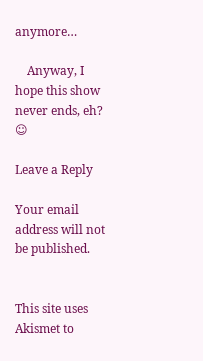anymore…

    Anyway, I hope this show never ends, eh? ☺

Leave a Reply

Your email address will not be published.


This site uses Akismet to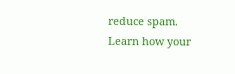reduce spam. Learn how your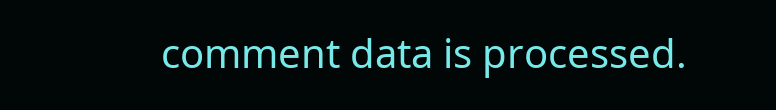comment data is processed.